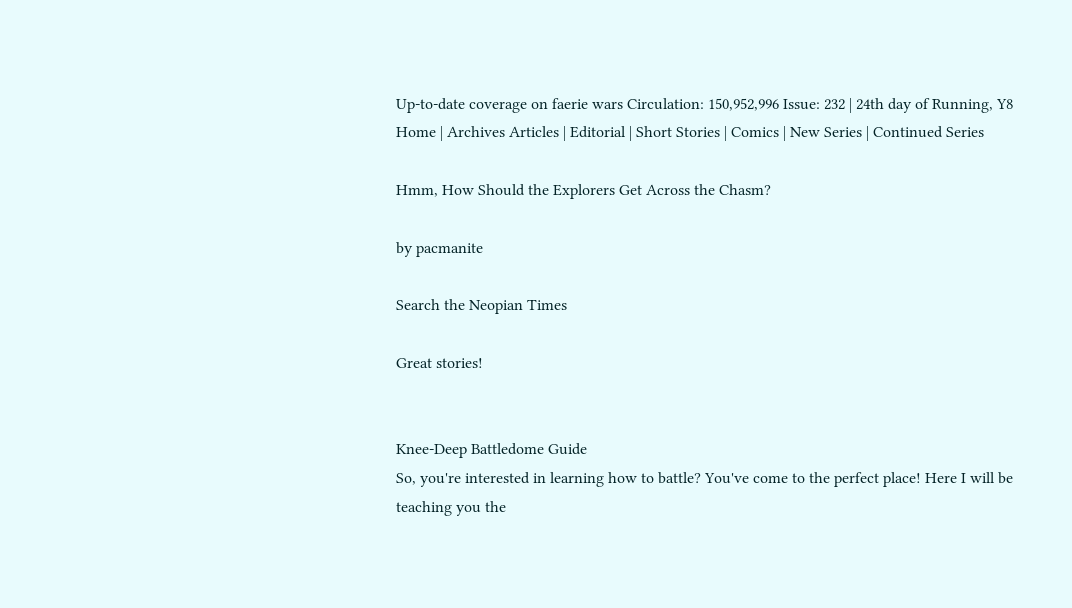Up-to-date coverage on faerie wars Circulation: 150,952,996 Issue: 232 | 24th day of Running, Y8
Home | Archives Articles | Editorial | Short Stories | Comics | New Series | Continued Series

Hmm, How Should the Explorers Get Across the Chasm?

by pacmanite

Search the Neopian Times

Great stories!


Knee-Deep Battledome Guide
So, you're interested in learning how to battle? You've come to the perfect place! Here I will be teaching you the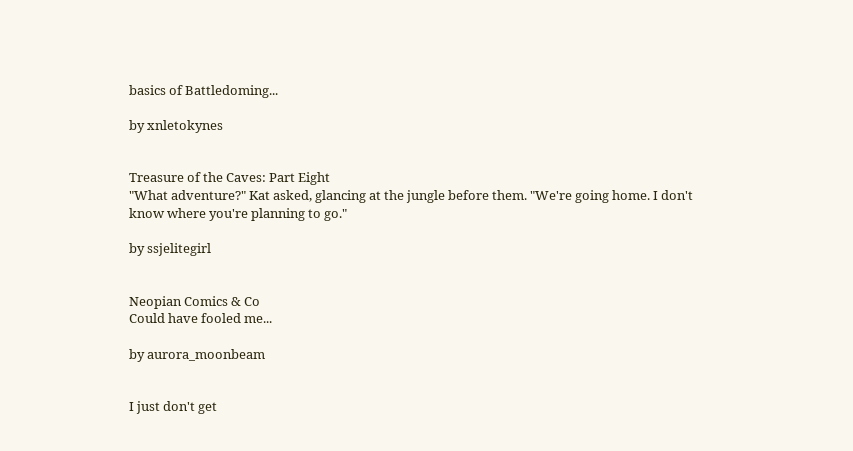basics of Battledoming...

by xnletokynes


Treasure of the Caves: Part Eight
"What adventure?" Kat asked, glancing at the jungle before them. "We're going home. I don't know where you're planning to go."

by ssjelitegirl


Neopian Comics & Co
Could have fooled me...

by aurora_moonbeam


I just don't get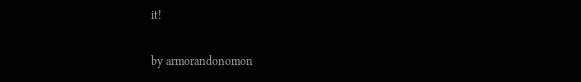it!

by armorandonomon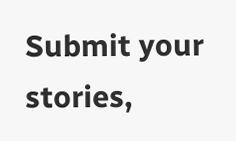Submit your stories,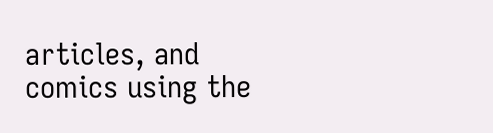articles, and comics using the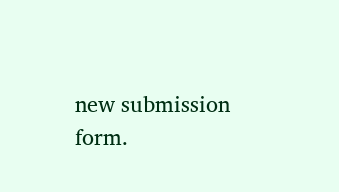new submission form.